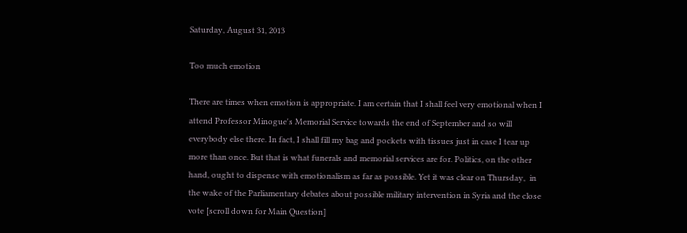Saturday, August 31, 2013

Too much emotion

There are times when emotion is appropriate. I am certain that I shall feel very emotional when I attend Professor Minogue's Memorial Service towards the end of September and so will everybody else there. In fact, I shall fill my bag and pockets with tissues just in case I tear up more than once. But that is what funerals and memorial services are for. Politics, on the other hand, ought to dispense with emotionalism as far as possible. Yet it was clear on Thursday,  in the wake of the Parliamentary debates about possible military intervention in Syria and the close vote [scroll down for Main Question]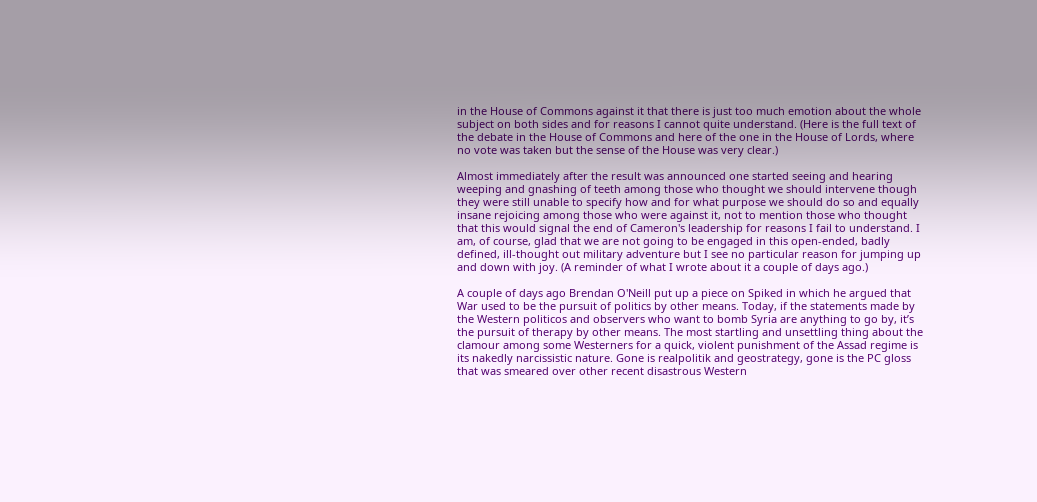in the House of Commons against it that there is just too much emotion about the whole subject on both sides and for reasons I cannot quite understand. (Here is the full text of the debate in the House of Commons and here of the one in the House of Lords, where no vote was taken but the sense of the House was very clear.)

Almost immediately after the result was announced one started seeing and hearing weeping and gnashing of teeth among those who thought we should intervene though they were still unable to specify how and for what purpose we should do so and equally insane rejoicing among those who were against it, not to mention those who thought that this would signal the end of Cameron's leadership for reasons I fail to understand. I am, of course, glad that we are not going to be engaged in this open-ended, badly defined, ill-thought out military adventure but I see no particular reason for jumping up and down with joy. (A reminder of what I wrote about it a couple of days ago.)

A couple of days ago Brendan O'Neill put up a piece on Spiked in which he argued that
War used to be the pursuit of politics by other means. Today, if the statements made by the Western politicos and observers who want to bomb Syria are anything to go by, it’s the pursuit of therapy by other means. The most startling and unsettling thing about the clamour among some Westerners for a quick, violent punishment of the Assad regime is its nakedly narcissistic nature. Gone is realpolitik and geostrategy, gone is the PC gloss that was smeared over other recent disastrous Western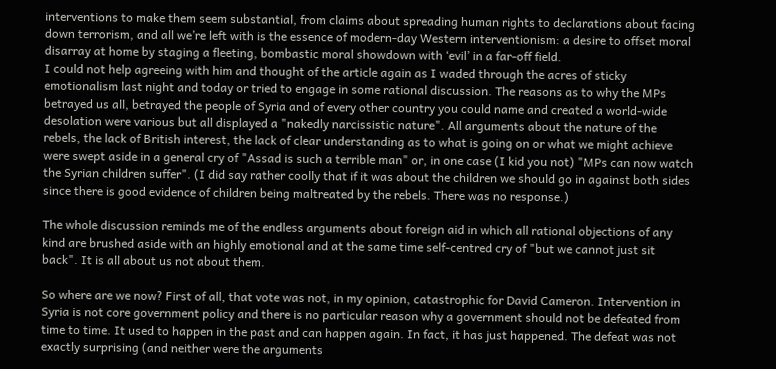interventions to make them seem substantial, from claims about spreading human rights to declarations about facing down terrorism, and all we’re left with is the essence of modern-day Western interventionism: a desire to offset moral disarray at home by staging a fleeting, bombastic moral showdown with ‘evil’ in a far-off field.
I could not help agreeing with him and thought of the article again as I waded through the acres of sticky emotionalism last night and today or tried to engage in some rational discussion. The reasons as to why the MPs betrayed us all, betrayed the people of Syria and of every other country you could name and created a world-wide desolation were various but all displayed a "nakedly narcissistic nature". All arguments about the nature of the rebels, the lack of British interest, the lack of clear understanding as to what is going on or what we might achieve were swept aside in a general cry of "Assad is such a terrible man" or, in one case (I kid you not) "MPs can now watch the Syrian children suffer". (I did say rather coolly that if it was about the children we should go in against both sides since there is good evidence of children being maltreated by the rebels. There was no response.)

The whole discussion reminds me of the endless arguments about foreign aid in which all rational objections of any kind are brushed aside with an highly emotional and at the same time self-centred cry of "but we cannot just sit back". It is all about us not about them.

So where are we now? First of all, that vote was not, in my opinion, catastrophic for David Cameron. Intervention in Syria is not core government policy and there is no particular reason why a government should not be defeated from time to time. It used to happen in the past and can happen again. In fact, it has just happened. The defeat was not exactly surprising (and neither were the arguments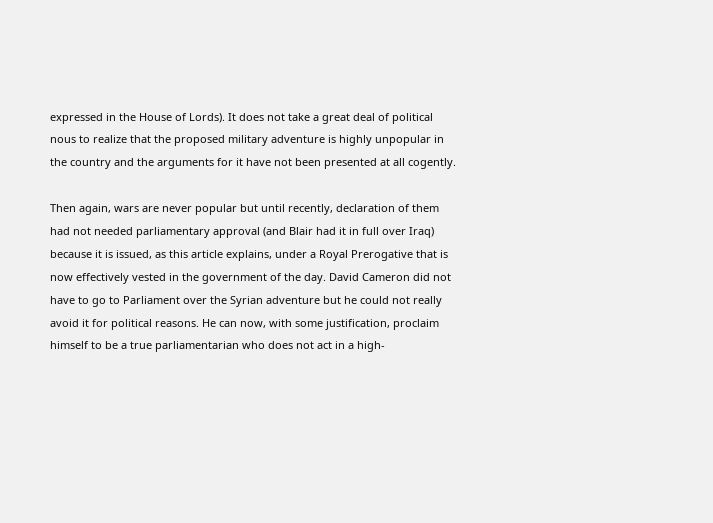expressed in the House of Lords). It does not take a great deal of political nous to realize that the proposed military adventure is highly unpopular in the country and the arguments for it have not been presented at all cogently.

Then again, wars are never popular but until recently, declaration of them had not needed parliamentary approval (and Blair had it in full over Iraq) because it is issued, as this article explains, under a Royal Prerogative that is now effectively vested in the government of the day. David Cameron did not have to go to Parliament over the Syrian adventure but he could not really avoid it for political reasons. He can now, with some justification, proclaim himself to be a true parliamentarian who does not act in a high-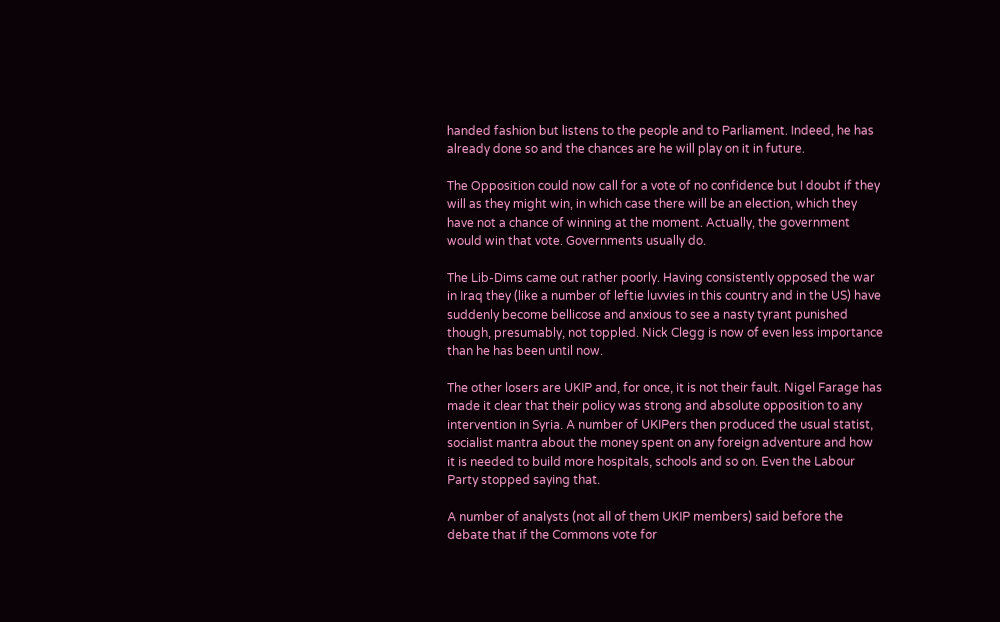handed fashion but listens to the people and to Parliament. Indeed, he has already done so and the chances are he will play on it in future.

The Opposition could now call for a vote of no confidence but I doubt if they will as they might win, in which case there will be an election, which they have not a chance of winning at the moment. Actually, the government would win that vote. Governments usually do.

The Lib-Dims came out rather poorly. Having consistently opposed the war in Iraq they (like a number of leftie luvvies in this country and in the US) have suddenly become bellicose and anxious to see a nasty tyrant punished though, presumably, not toppled. Nick Clegg is now of even less importance than he has been until now.

The other losers are UKIP and, for once, it is not their fault. Nigel Farage has made it clear that their policy was strong and absolute opposition to any intervention in Syria. A number of UKIPers then produced the usual statist, socialist mantra about the money spent on any foreign adventure and how it is needed to build more hospitals, schools and so on. Even the Labour Party stopped saying that.

A number of analysts (not all of them UKIP members) said before the debate that if the Commons vote for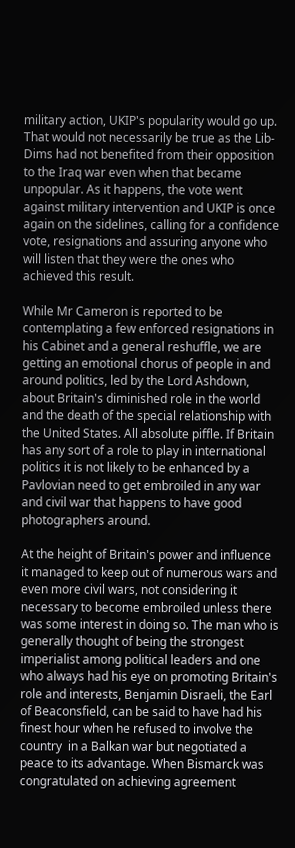military action, UKIP's popularity would go up. That would not necessarily be true as the Lib-Dims had not benefited from their opposition to the Iraq war even when that became unpopular. As it happens, the vote went against military intervention and UKIP is once again on the sidelines, calling for a confidence vote, resignations and assuring anyone who will listen that they were the ones who achieved this result.

While Mr Cameron is reported to be contemplating a few enforced resignations in his Cabinet and a general reshuffle, we are getting an emotional chorus of people in and around politics, led by the Lord Ashdown, about Britain's diminished role in the world and the death of the special relationship with the United States. All absolute piffle. If Britain has any sort of a role to play in international politics it is not likely to be enhanced by a Pavlovian need to get embroiled in any war and civil war that happens to have good photographers around.

At the height of Britain's power and influence it managed to keep out of numerous wars and even more civil wars, not considering it necessary to become embroiled unless there was some interest in doing so. The man who is generally thought of being the strongest imperialist among political leaders and one who always had his eye on promoting Britain's role and interests, Benjamin Disraeli, the Earl of Beaconsfield, can be said to have had his finest hour when he refused to involve the country  in a Balkan war but negotiated a peace to its advantage. When Bismarck was congratulated on achieving agreement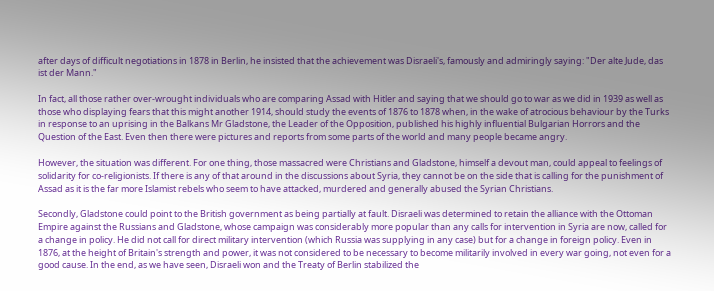after days of difficult negotiations in 1878 in Berlin, he insisted that the achievement was Disraeli's, famously and admiringly saying: "Der alte Jude, das ist der Mann."

In fact, all those rather over-wrought individuals who are comparing Assad with Hitler and saying that we should go to war as we did in 1939 as well as those who displaying fears that this might another 1914, should study the events of 1876 to 1878 when, in the wake of atrocious behaviour by the Turks in response to an uprising in the Balkans Mr Gladstone, the Leader of the Opposition, published his highly influential Bulgarian Horrors and the Question of the East. Even then there were pictures and reports from some parts of the world and many people became angry.

However, the situation was different. For one thing, those massacred were Christians and Gladstone, himself a devout man, could appeal to feelings of solidarity for co-religionists. If there is any of that around in the discussions about Syria, they cannot be on the side that is calling for the punishment of Assad as it is the far more Islamist rebels who seem to have attacked, murdered and generally abused the Syrian Christians.

Secondly, Gladstone could point to the British government as being partially at fault. Disraeli was determined to retain the alliance with the Ottoman Empire against the Russians and Gladstone, whose campaign was considerably more popular than any calls for intervention in Syria are now, called for a change in policy. He did not call for direct military intervention (which Russia was supplying in any case) but for a change in foreign policy. Even in 1876, at the height of Britain's strength and power, it was not considered to be necessary to become militarily involved in every war going, not even for a good cause. In the end, as we have seen, Disraeli won and the Treaty of Berlin stabilized the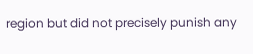region but did not precisely punish any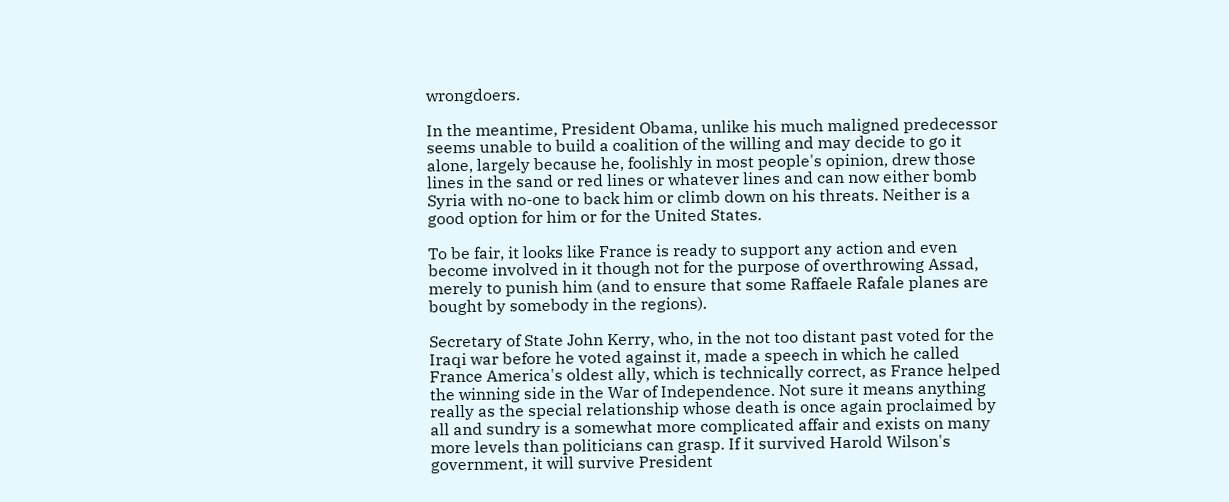wrongdoers.

In the meantime, President Obama, unlike his much maligned predecessor seems unable to build a coalition of the willing and may decide to go it alone, largely because he, foolishly in most people's opinion, drew those lines in the sand or red lines or whatever lines and can now either bomb Syria with no-one to back him or climb down on his threats. Neither is a good option for him or for the United States.

To be fair, it looks like France is ready to support any action and even become involved in it though not for the purpose of overthrowing Assad, merely to punish him (and to ensure that some Raffaele Rafale planes are bought by somebody in the regions).

Secretary of State John Kerry, who, in the not too distant past voted for the Iraqi war before he voted against it, made a speech in which he called France America's oldest ally, which is technically correct, as France helped the winning side in the War of Independence. Not sure it means anything really as the special relationship whose death is once again proclaimed by all and sundry is a somewhat more complicated affair and exists on many more levels than politicians can grasp. If it survived Harold Wilson's government, it will survive President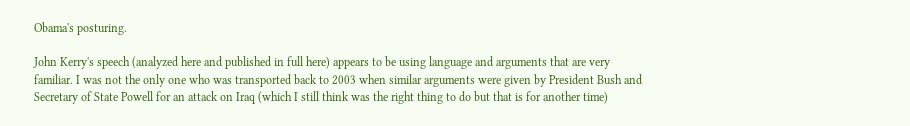Obama's posturing.

John Kerry's speech (analyzed here and published in full here) appears to be using language and arguments that are very familiar. I was not the only one who was transported back to 2003 when similar arguments were given by President Bush and Secretary of State Powell for an attack on Iraq (which I still think was the right thing to do but that is for another time)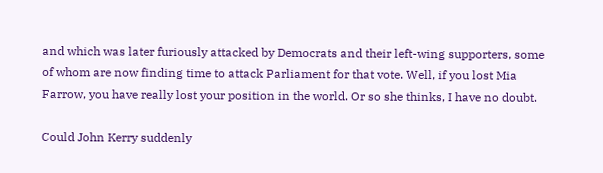and which was later furiously attacked by Democrats and their left-wing supporters, some of whom are now finding time to attack Parliament for that vote. Well, if you lost Mia Farrow, you have really lost your position in the world. Or so she thinks, I have no doubt.

Could John Kerry suddenly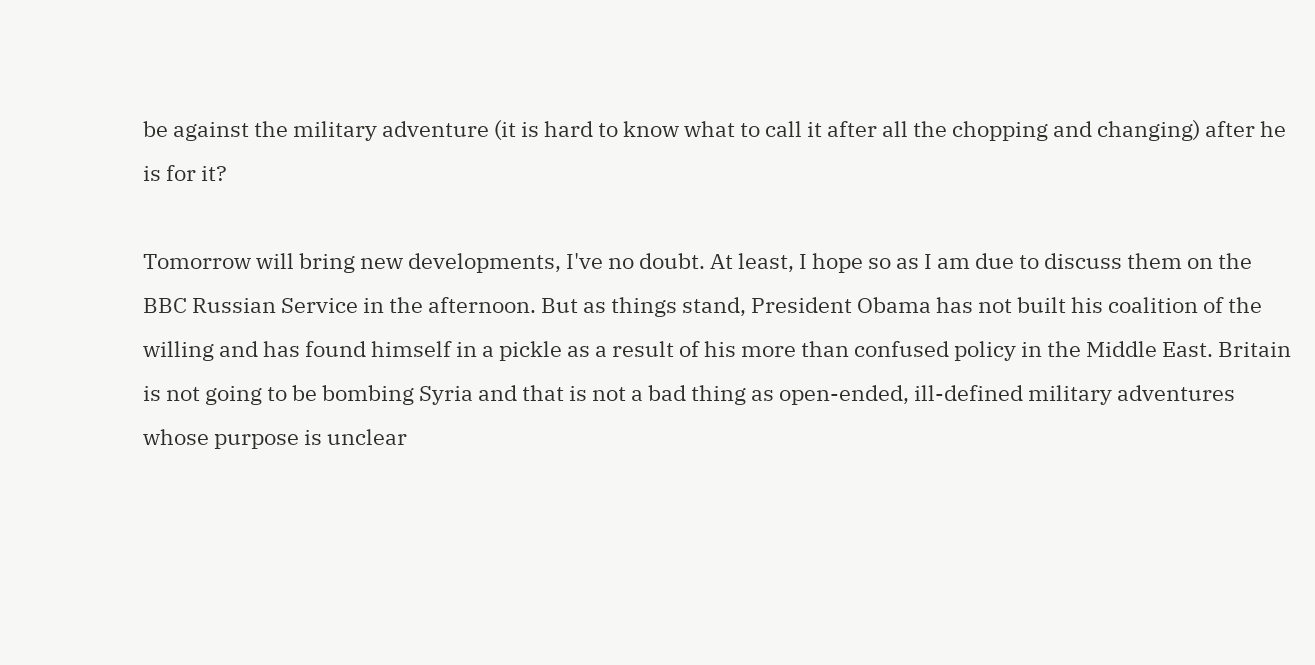be against the military adventure (it is hard to know what to call it after all the chopping and changing) after he is for it?

Tomorrow will bring new developments, I've no doubt. At least, I hope so as I am due to discuss them on the BBC Russian Service in the afternoon. But as things stand, President Obama has not built his coalition of the willing and has found himself in a pickle as a result of his more than confused policy in the Middle East. Britain is not going to be bombing Syria and that is not a bad thing as open-ended, ill-defined military adventures whose purpose is unclear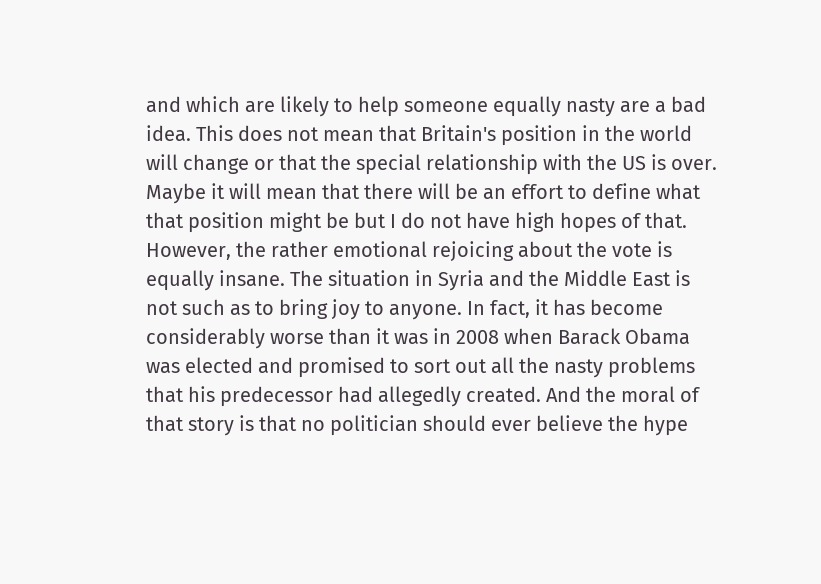and which are likely to help someone equally nasty are a bad idea. This does not mean that Britain's position in the world will change or that the special relationship with the US is over. Maybe it will mean that there will be an effort to define what that position might be but I do not have high hopes of that. However, the rather emotional rejoicing about the vote is equally insane. The situation in Syria and the Middle East is not such as to bring joy to anyone. In fact, it has become considerably worse than it was in 2008 when Barack Obama was elected and promised to sort out all the nasty problems that his predecessor had allegedly created. And the moral of that story is that no politician should ever believe the hype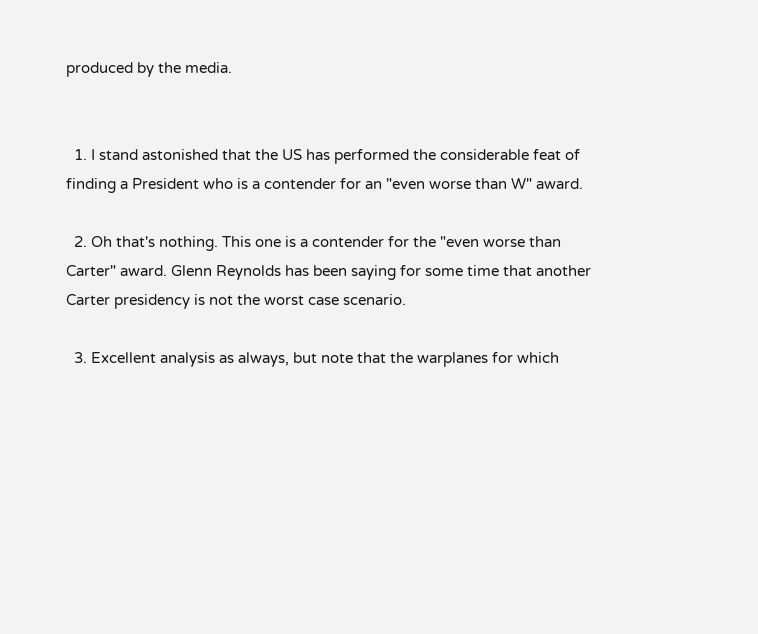produced by the media.


  1. I stand astonished that the US has performed the considerable feat of finding a President who is a contender for an "even worse than W" award.

  2. Oh that's nothing. This one is a contender for the "even worse than Carter" award. Glenn Reynolds has been saying for some time that another Carter presidency is not the worst case scenario.

  3. Excellent analysis as always, but note that the warplanes for which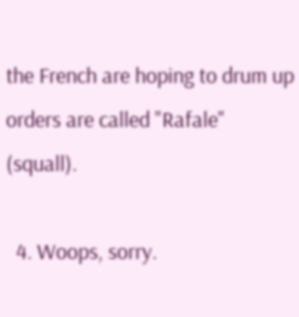the French are hoping to drum up orders are called "Rafale" (squall).

  4. Woops, sorry.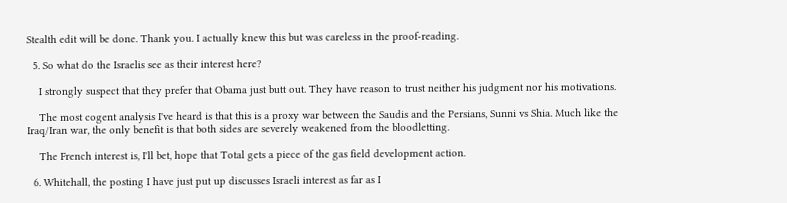Stealth edit will be done. Thank you. I actually knew this but was careless in the proof-reading.

  5. So what do the Israelis see as their interest here?

    I strongly suspect that they prefer that Obama just butt out. They have reason to trust neither his judgment nor his motivations.

    The most cogent analysis I've heard is that this is a proxy war between the Saudis and the Persians, Sunni vs Shia. Much like the Iraq/Iran war, the only benefit is that both sides are severely weakened from the bloodletting.

    The French interest is, I'll bet, hope that Total gets a piece of the gas field development action.

  6. Whitehall, the posting I have just put up discusses Israeli interest as far as I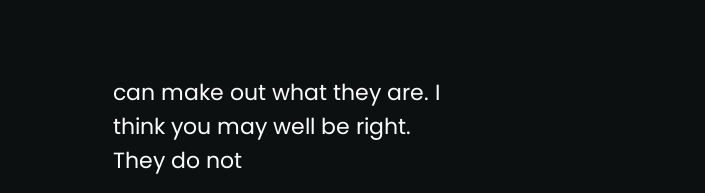can make out what they are. I think you may well be right. They do not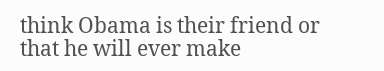think Obama is their friend or that he will ever make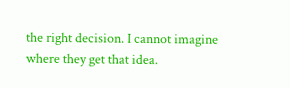the right decision. I cannot imagine where they get that idea.